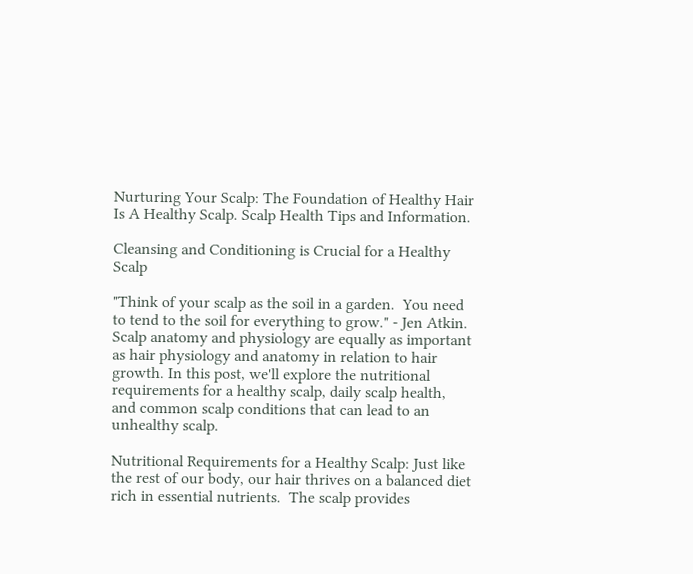Nurturing Your Scalp: The Foundation of Healthy Hair Is A Healthy Scalp. Scalp Health Tips and Information.

Cleansing and Conditioning is Crucial for a Healthy Scalp

"Think of your scalp as the soil in a garden.  You need to tend to the soil for everything to grow." - Jen Atkin.  Scalp anatomy and physiology are equally as important as hair physiology and anatomy in relation to hair growth. In this post, we'll explore the nutritional requirements for a healthy scalp, daily scalp health, and common scalp conditions that can lead to an unhealthy scalp.

Nutritional Requirements for a Healthy Scalp: Just like the rest of our body, our hair thrives on a balanced diet rich in essential nutrients.  The scalp provides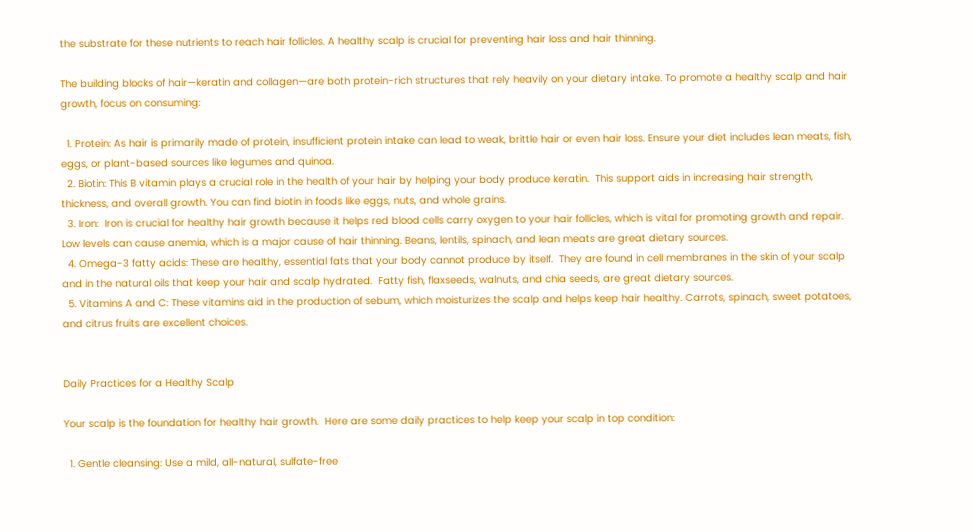the substrate for these nutrients to reach hair follicles. A healthy scalp is crucial for preventing hair loss and hair thinning.

The building blocks of hair—keratin and collagen—are both protein-rich structures that rely heavily on your dietary intake. To promote a healthy scalp and hair growth, focus on consuming:

  1. Protein: As hair is primarily made of protein, insufficient protein intake can lead to weak, brittle hair or even hair loss. Ensure your diet includes lean meats, fish, eggs, or plant-based sources like legumes and quinoa.
  2. Biotin: This B vitamin plays a crucial role in the health of your hair by helping your body produce keratin.  This support aids in increasing hair strength, thickness, and overall growth. You can find biotin in foods like eggs, nuts, and whole grains.
  3. Iron:  Iron is crucial for healthy hair growth because it helps red blood cells carry oxygen to your hair follicles, which is vital for promoting growth and repair. Low levels can cause anemia, which is a major cause of hair thinning. Beans, lentils, spinach, and lean meats are great dietary sources.
  4. Omega-3 fatty acids: These are healthy, essential fats that your body cannot produce by itself.  They are found in cell membranes in the skin of your scalp and in the natural oils that keep your hair and scalp hydrated.  Fatty fish, flaxseeds, walnuts, and chia seeds, are great dietary sources.
  5. Vitamins A and C: These vitamins aid in the production of sebum, which moisturizes the scalp and helps keep hair healthy. Carrots, spinach, sweet potatoes, and citrus fruits are excellent choices.


Daily Practices for a Healthy Scalp

Your scalp is the foundation for healthy hair growth.  Here are some daily practices to help keep your scalp in top condition:

  1. Gentle cleansing: Use a mild, all-natural, sulfate-free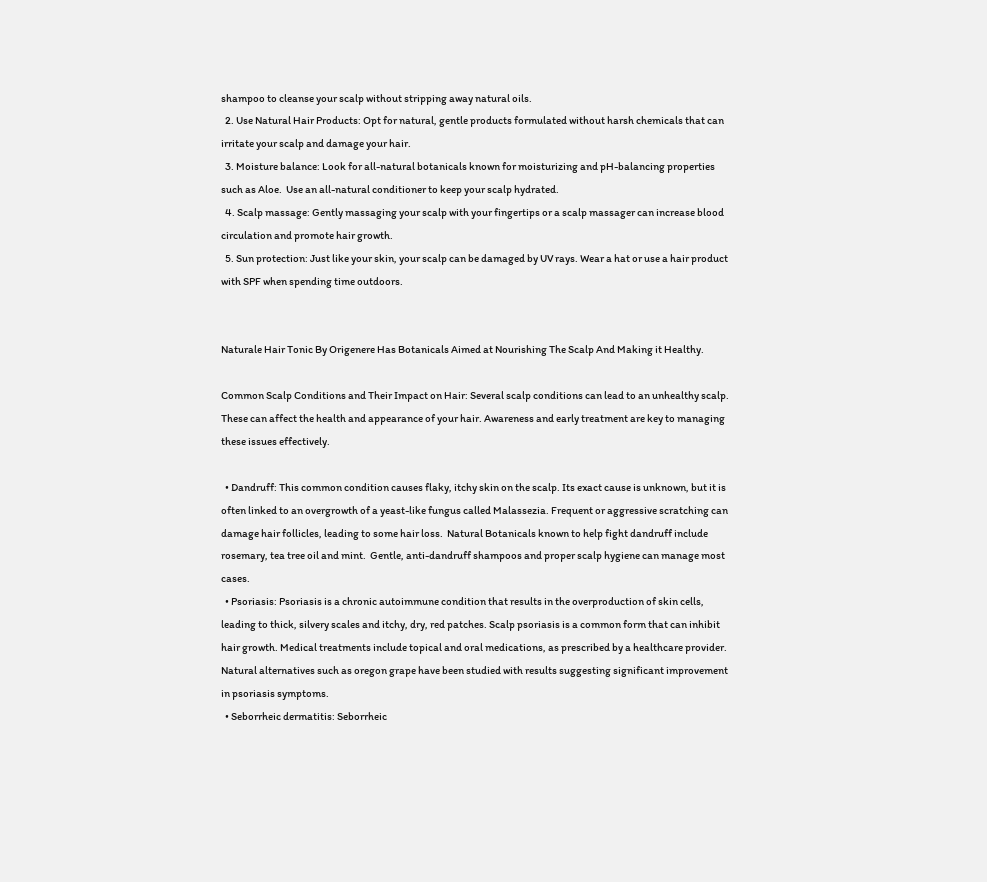shampoo to cleanse your scalp without stripping away natural oils.
  2. Use Natural Hair Products: Opt for natural, gentle products formulated without harsh chemicals that can irritate your scalp and damage your hair.
  3. Moisture balance: Look for all-natural botanicals known for moisturizing and pH-balancing properties such as Aloe.  Use an all-natural conditioner to keep your scalp hydrated.
  4. Scalp massage: Gently massaging your scalp with your fingertips or a scalp massager can increase blood circulation and promote hair growth.
  5. Sun protection: Just like your skin, your scalp can be damaged by UV rays. Wear a hat or use a hair product with SPF when spending time outdoors.


Naturale Hair Tonic By Origenere Has Botanicals Aimed at Nourishing The Scalp And Making it Healthy.

Common Scalp Conditions and Their Impact on Hair: Several scalp conditions can lead to an unhealthy scalp. These can affect the health and appearance of your hair. Awareness and early treatment are key to managing these issues effectively.

  • Dandruff: This common condition causes flaky, itchy skin on the scalp. Its exact cause is unknown, but it is often linked to an overgrowth of a yeast-like fungus called Malassezia. Frequent or aggressive scratching can damage hair follicles, leading to some hair loss.  Natural Botanicals known to help fight dandruff include rosemary, tea tree oil and mint.  Gentle, anti-dandruff shampoos and proper scalp hygiene can manage most cases.
  • Psoriasis: Psoriasis is a chronic autoimmune condition that results in the overproduction of skin cells, leading to thick, silvery scales and itchy, dry, red patches. Scalp psoriasis is a common form that can inhibit hair growth. Medical treatments include topical and oral medications, as prescribed by a healthcare provider.  Natural alternatives such as oregon grape have been studied with results suggesting significant improvement in psoriasis symptoms.
  • Seborrheic dermatitis: Seborrheic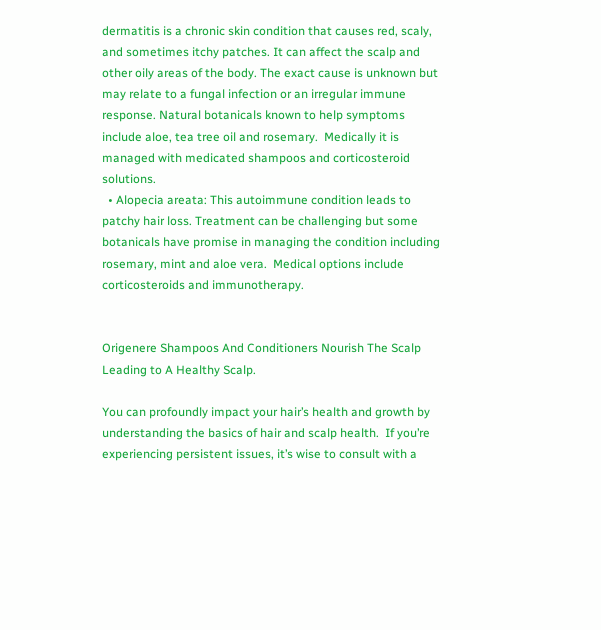dermatitis is a chronic skin condition that causes red, scaly, and sometimes itchy patches. It can affect the scalp and other oily areas of the body. The exact cause is unknown but may relate to a fungal infection or an irregular immune response. Natural botanicals known to help symptoms include aloe, tea tree oil and rosemary.  Medically it is managed with medicated shampoos and corticosteroid solutions.
  • Alopecia areata: This autoimmune condition leads to patchy hair loss. Treatment can be challenging but some botanicals have promise in managing the condition including rosemary, mint and aloe vera.  Medical options include corticosteroids and immunotherapy.


Origenere Shampoos And Conditioners Nourish The Scalp Leading to A Healthy Scalp.

You can profoundly impact your hair’s health and growth by understanding the basics of hair and scalp health.  If you’re experiencing persistent issues, it’s wise to consult with a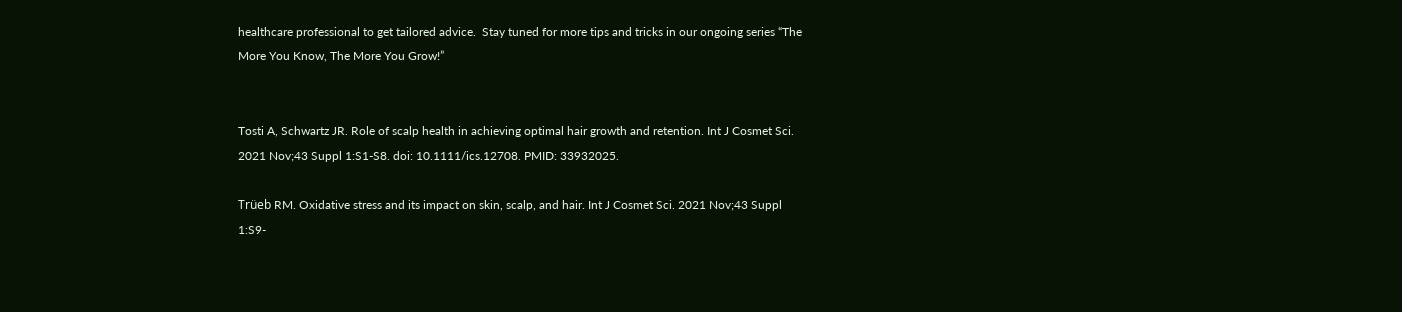healthcare professional to get tailored advice.  Stay tuned for more tips and tricks in our ongoing series “The More You Know, The More You Grow!”


Tosti A, Schwartz JR. Role of scalp health in achieving optimal hair growth and retention. Int J Cosmet Sci. 2021 Nov;43 Suppl 1:S1-S8. doi: 10.1111/ics.12708. PMID: 33932025.

Trüeb RM. Oxidative stress and its impact on skin, scalp, and hair. Int J Cosmet Sci. 2021 Nov;43 Suppl 1:S9-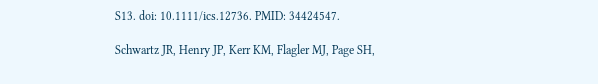S13. doi: 10.1111/ics.12736. PMID: 34424547.

Schwartz JR, Henry JP, Kerr KM, Flagler MJ, Page SH,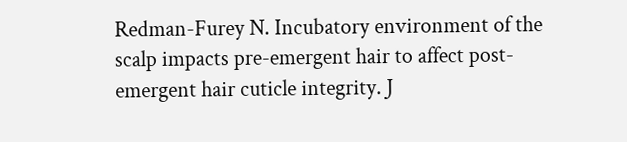Redman-Furey N. Incubatory environment of the scalp impacts pre-emergent hair to affect post-emergent hair cuticle integrity. J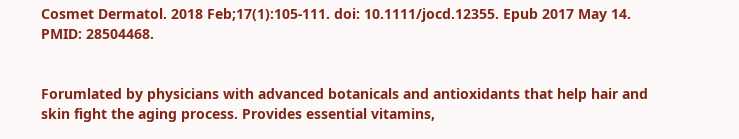Cosmet Dermatol. 2018 Feb;17(1):105-111. doi: 10.1111/jocd.12355. Epub 2017 May 14. PMID: 28504468.


Forumlated by physicians with advanced botanicals and antioxidants that help hair and skin fight the aging process. Provides essential vitamins,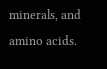minerals, and amino acids.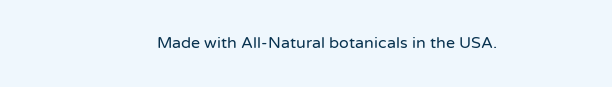Made with All-Natural botanicals in the USA.